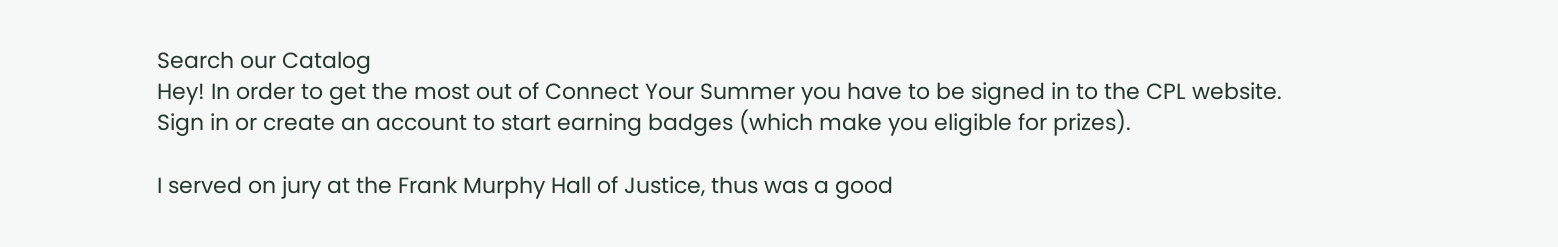Search our Catalog
Hey! In order to get the most out of Connect Your Summer you have to be signed in to the CPL website.
Sign in or create an account to start earning badges (which make you eligible for prizes).

I served on jury at the Frank Murphy Hall of Justice, thus was a good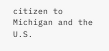citizen to Michigan and the U.S.